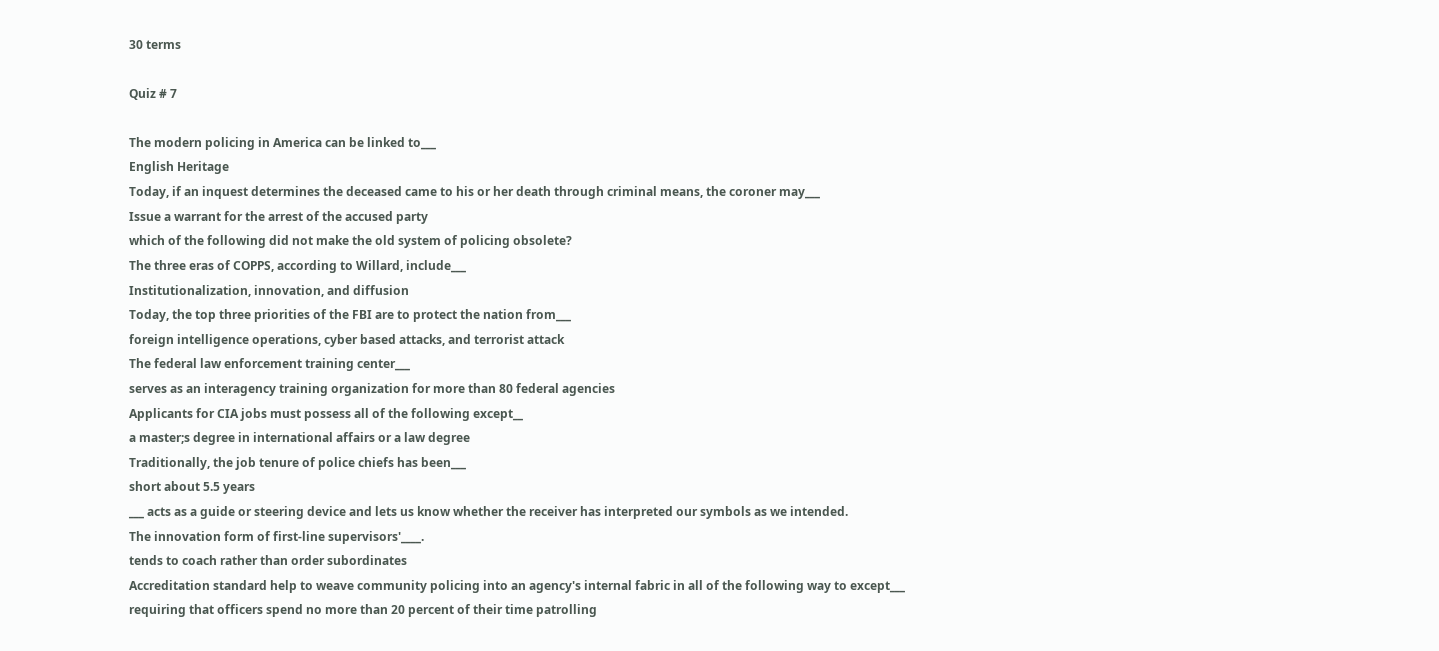30 terms

Quiz # 7

The modern policing in America can be linked to___
English Heritage
Today, if an inquest determines the deceased came to his or her death through criminal means, the coroner may___
Issue a warrant for the arrest of the accused party
which of the following did not make the old system of policing obsolete?
The three eras of COPPS, according to Willard, include___
Institutionalization, innovation, and diffusion
Today, the top three priorities of the FBI are to protect the nation from___
foreign intelligence operations, cyber based attacks, and terrorist attack
The federal law enforcement training center___
serves as an interagency training organization for more than 80 federal agencies
Applicants for CIA jobs must possess all of the following except__
a master;s degree in international affairs or a law degree
Traditionally, the job tenure of police chiefs has been___
short about 5.5 years
___ acts as a guide or steering device and lets us know whether the receiver has interpreted our symbols as we intended.
The innovation form of first-line supervisors'____.
tends to coach rather than order subordinates
Accreditation standard help to weave community policing into an agency's internal fabric in all of the following way to except___
requiring that officers spend no more than 20 percent of their time patrolling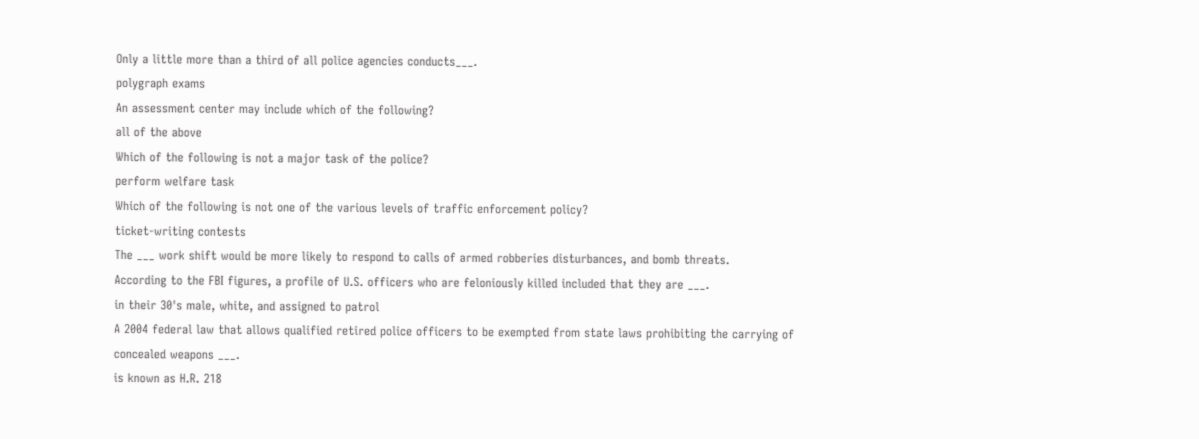Only a little more than a third of all police agencies conducts___.
polygraph exams
An assessment center may include which of the following?
all of the above
Which of the following is not a major task of the police?
perform welfare task
Which of the following is not one of the various levels of traffic enforcement policy?
ticket-writing contests
The ___ work shift would be more likely to respond to calls of armed robberies disturbances, and bomb threats.
According to the FBI figures, a profile of U.S. officers who are feloniously killed included that they are ___.
in their 30's male, white, and assigned to patrol
A 2004 federal law that allows qualified retired police officers to be exempted from state laws prohibiting the carrying of concealed weapons ___.
is known as H.R. 218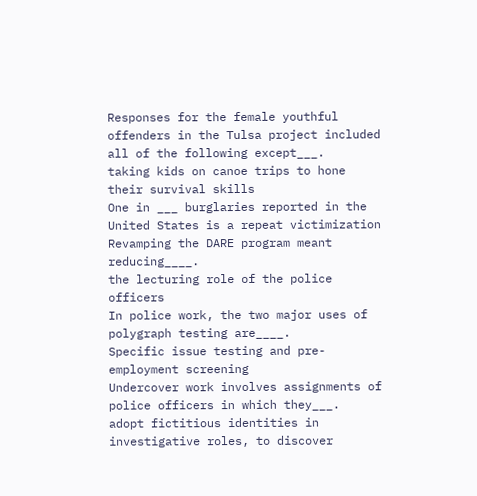Responses for the female youthful offenders in the Tulsa project included all of the following except___.
taking kids on canoe trips to hone their survival skills
One in ___ burglaries reported in the United States is a repeat victimization
Revamping the DARE program meant reducing____.
the lecturing role of the police officers
In police work, the two major uses of polygraph testing are____.
Specific issue testing and pre-employment screening
Undercover work involves assignments of police officers in which they___.
adopt fictitious identities in investigative roles, to discover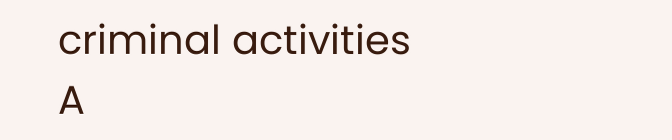criminal activities
A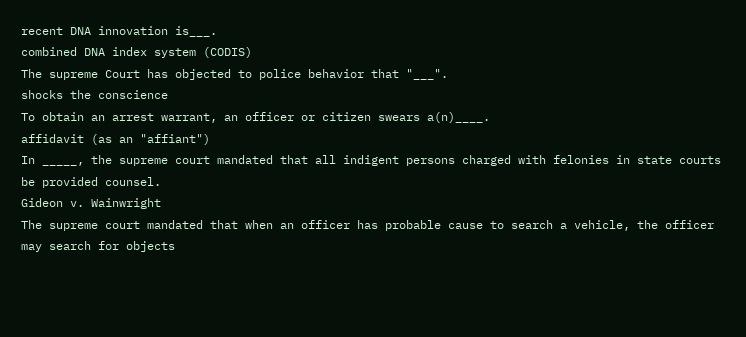recent DNA innovation is___.
combined DNA index system (CODIS)
The supreme Court has objected to police behavior that "___".
shocks the conscience
To obtain an arrest warrant, an officer or citizen swears a(n)____.
affidavit (as an "affiant")
In _____, the supreme court mandated that all indigent persons charged with felonies in state courts be provided counsel.
Gideon v. Wainwright
The supreme court mandated that when an officer has probable cause to search a vehicle, the officer may search for objects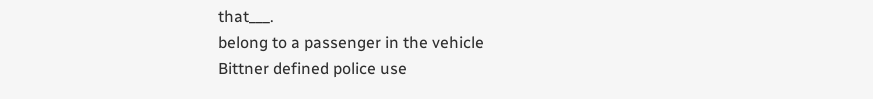that___.
belong to a passenger in the vehicle
Bittner defined police use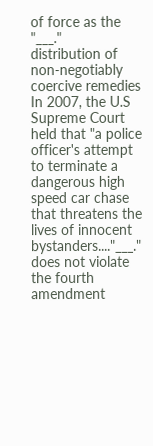of force as the "___."
distribution of non-negotiably coercive remedies
In 2007, the U.S Supreme Court held that "a police officer's attempt to terminate a dangerous high speed car chase that threatens the lives of innocent bystanders...."___."
does not violate the fourth amendment